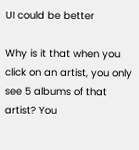UI could be better

Why is it that when you click on an artist, you only see 5 albums of that artist? You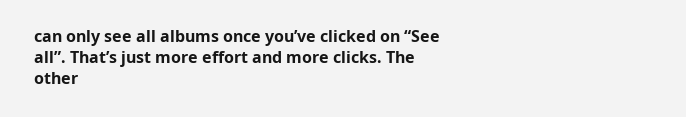can only see all albums once you’ve clicked on “See all”. That’s just more effort and more clicks. The other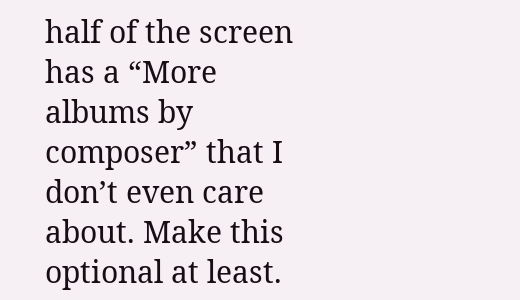half of the screen has a “More albums by composer” that I don’t even care about. Make this optional at least.